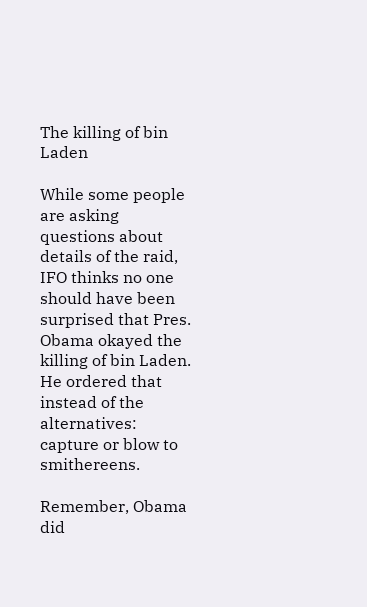The killing of bin Laden

While some people are asking questions about details of the raid, IFO thinks no one should have been surprised that Pres. Obama okayed the killing of bin Laden. He ordered that instead of the alternatives: capture or blow to smithereens.

Remember, Obama did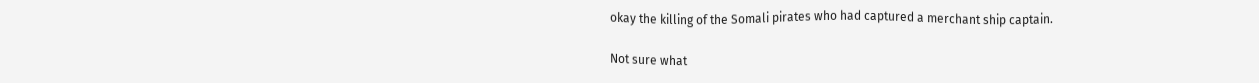okay the killing of the Somali pirates who had captured a merchant ship captain.

Not sure what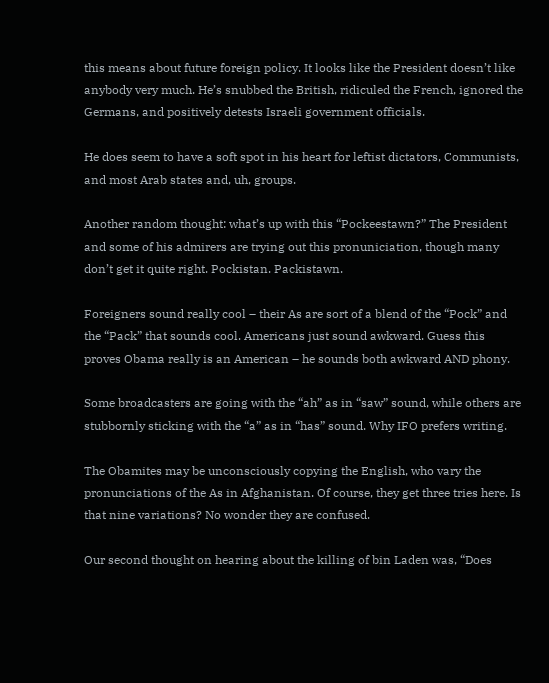this means about future foreign policy. It looks like the President doesn’t like anybody very much. He’s snubbed the British, ridiculed the French, ignored the Germans, and positively detests Israeli government officials.

He does seem to have a soft spot in his heart for leftist dictators, Communists, and most Arab states and, uh, groups.

Another random thought: what’s up with this “Pockeestawn?” The President and some of his admirers are trying out this pronuniciation, though many don’t get it quite right. Pockistan. Packistawn.

Foreigners sound really cool – their As are sort of a blend of the “Pock” and the “Pack” that sounds cool. Americans just sound awkward. Guess this proves Obama really is an American – he sounds both awkward AND phony.

Some broadcasters are going with the “ah” as in “saw” sound, while others are stubbornly sticking with the “a” as in “has” sound. Why IFO prefers writing.

The Obamites may be unconsciously copying the English, who vary the pronunciations of the As in Afghanistan. Of course, they get three tries here. Is that nine variations? No wonder they are confused.

Our second thought on hearing about the killing of bin Laden was, “Does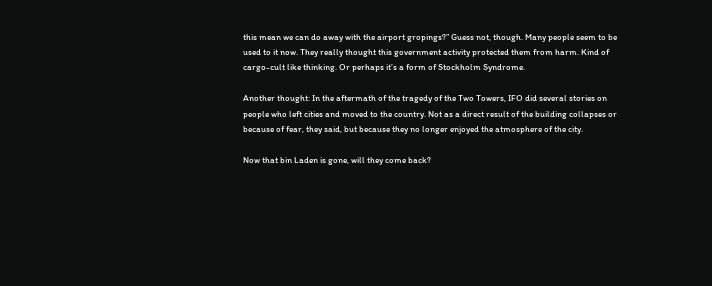this mean we can do away with the airport gropings?” Guess not, though. Many people seem to be used to it now. They really thought this government activity protected them from harm. Kind of cargo-cult like thinking. Or perhaps it’s a form of Stockholm Syndrome.

Another thought: In the aftermath of the tragedy of the Two Towers, IFO did several stories on people who left cities and moved to the country. Not as a direct result of the building collapses or because of fear, they said, but because they no longer enjoyed the atmosphere of the city.

Now that bin Laden is gone, will they come back?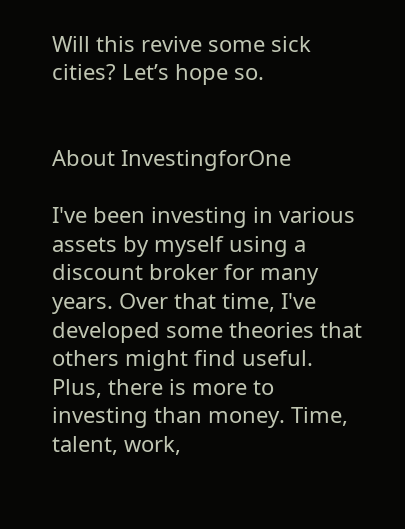Will this revive some sick cities? Let’s hope so.


About InvestingforOne

I've been investing in various assets by myself using a discount broker for many years. Over that time, I've developed some theories that others might find useful. Plus, there is more to investing than money. Time, talent, work,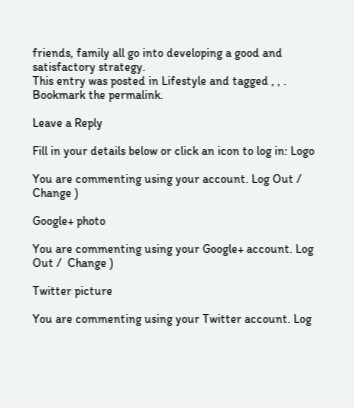friends, family all go into developing a good and satisfactory strategy.
This entry was posted in Lifestyle and tagged , , . Bookmark the permalink.

Leave a Reply

Fill in your details below or click an icon to log in: Logo

You are commenting using your account. Log Out /  Change )

Google+ photo

You are commenting using your Google+ account. Log Out /  Change )

Twitter picture

You are commenting using your Twitter account. Log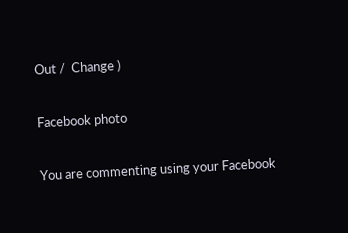Out /  Change )

Facebook photo

You are commenting using your Facebook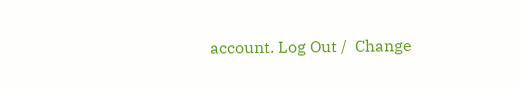account. Log Out /  Change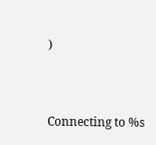)


Connecting to %s